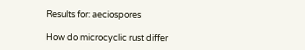Results for: aeciospores

How do microcyclic rust differ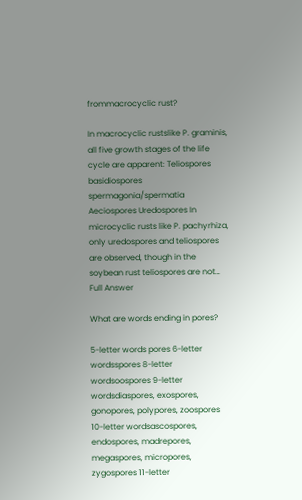frommacrocyclic rust?

In macrocyclic rustslike P. graminis, all five growth stages of the life cycle are apparent: Teliospores basidiospores spermagonia/spermatia Aeciospores Uredospores In microcyclic rusts like P. pachyrhiza, only uredospores and teliospores are observed, though in the soybean rust teliospores are not… Full Answer

What are words ending in pores?

5-letter words pores 6-letter wordsspores 8-letter wordsoospores 9-letter wordsdiaspores, exospores, gonopores, polypores, zoospores 10-letter wordsascospores, endospores, madrepores, megaspores, micropores, zygospores 11-letter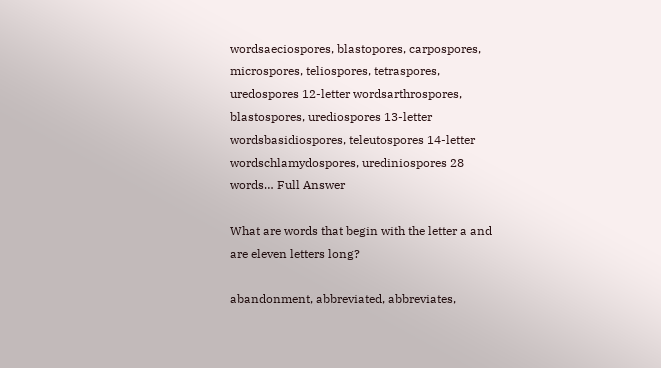wordsaeciospores, blastopores, carpospores, microspores, teliospores, tetraspores, uredospores 12-letter wordsarthrospores, blastospores, urediospores 13-letter wordsbasidiospores, teleutospores 14-letter wordschlamydospores, urediniospores 28 words… Full Answer

What are words that begin with the letter a and are eleven letters long?

abandonment, abbreviated, abbreviates,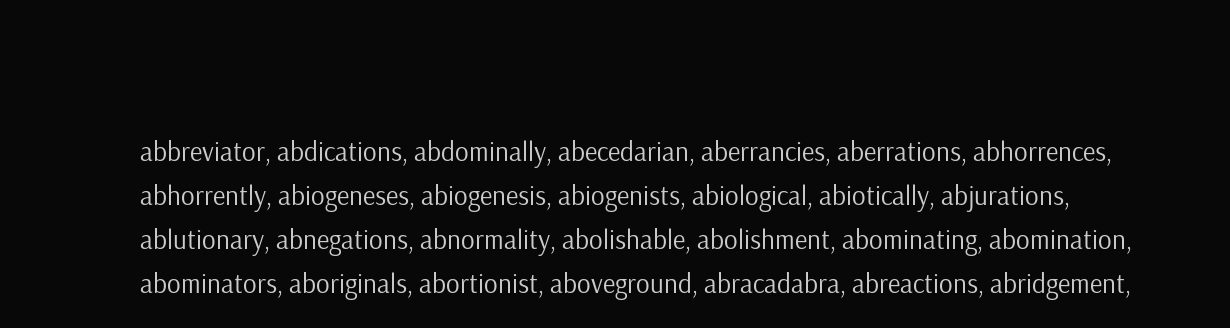abbreviator, abdications, abdominally, abecedarian, aberrancies, aberrations, abhorrences, abhorrently, abiogeneses, abiogenesis, abiogenists, abiological, abiotically, abjurations, ablutionary, abnegations, abnormality, abolishable, abolishment, abominating, abomination, abominators, aboriginals, abortionist, aboveground, abracadabra, abreactions, abridgement,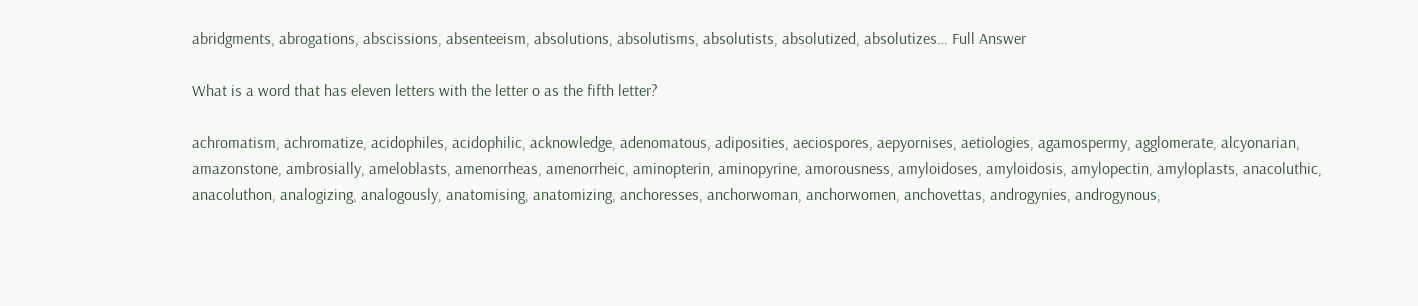abridgments, abrogations, abscissions, absenteeism, absolutions, absolutisms, absolutists, absolutized, absolutizes… Full Answer

What is a word that has eleven letters with the letter o as the fifth letter?

achromatism, achromatize, acidophiles, acidophilic, acknowledge, adenomatous, adiposities, aeciospores, aepyornises, aetiologies, agamospermy, agglomerate, alcyonarian, amazonstone, ambrosially, ameloblasts, amenorrheas, amenorrheic, aminopterin, aminopyrine, amorousness, amyloidoses, amyloidosis, amylopectin, amyloplasts, anacoluthic, anacoluthon, analogizing, analogously, anatomising, anatomizing, anchoresses, anchorwoman, anchorwomen, anchovettas, androgynies, androgynous,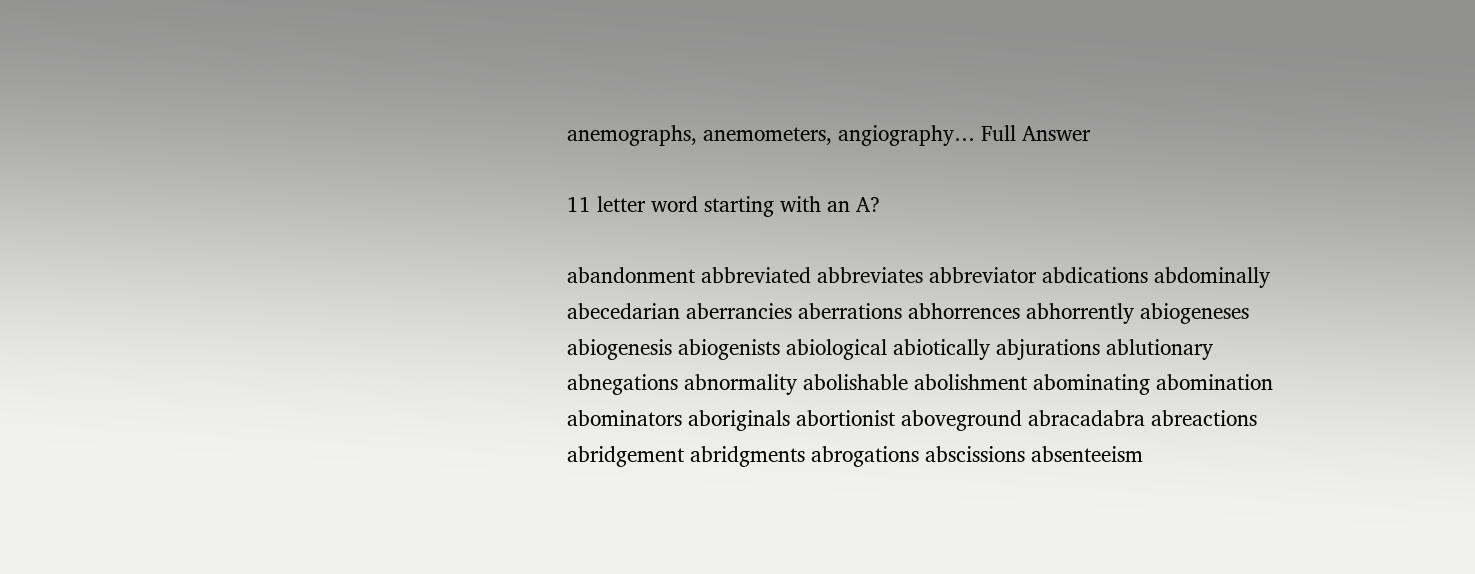anemographs, anemometers, angiography… Full Answer

11 letter word starting with an A?

abandonment abbreviated abbreviates abbreviator abdications abdominally abecedarian aberrancies aberrations abhorrences abhorrently abiogeneses abiogenesis abiogenists abiological abiotically abjurations ablutionary abnegations abnormality abolishable abolishment abominating abomination abominators aboriginals abortionist aboveground abracadabra abreactions abridgement abridgments abrogations abscissions absenteeism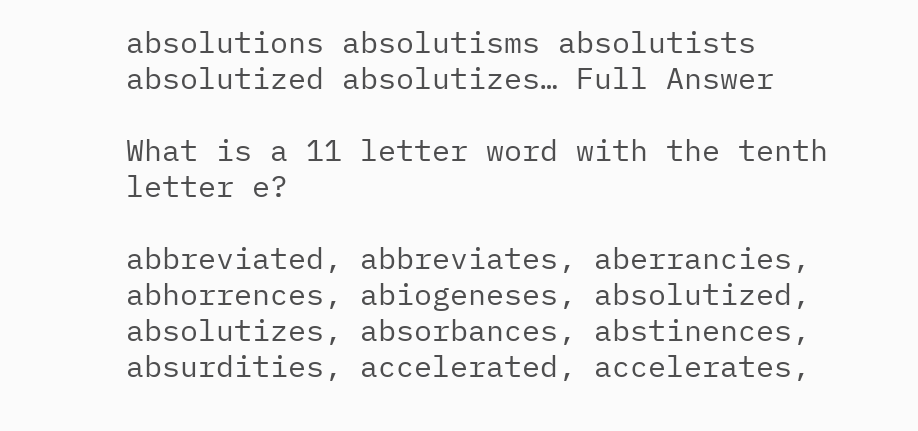absolutions absolutisms absolutists absolutized absolutizes… Full Answer

What is a 11 letter word with the tenth letter e?

abbreviated, abbreviates, aberrancies, abhorrences, abiogeneses, absolutized, absolutizes, absorbances, abstinences, absurdities, accelerated, accelerates,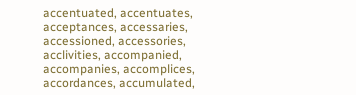accentuated, accentuates, acceptances, accessaries, accessioned, accessories, acclivities, accompanied, accompanies, accomplices, accordances, accumulated,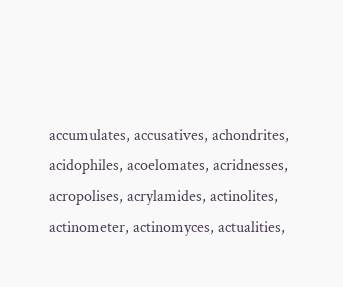accumulates, accusatives, achondrites, acidophiles, acoelomates, acridnesses, acropolises, acrylamides, actinolites, actinometer, actinomyces, actualities,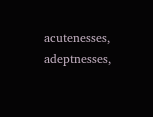acutenesses, adeptnesses,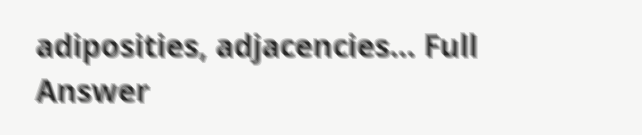adiposities, adjacencies… Full Answer